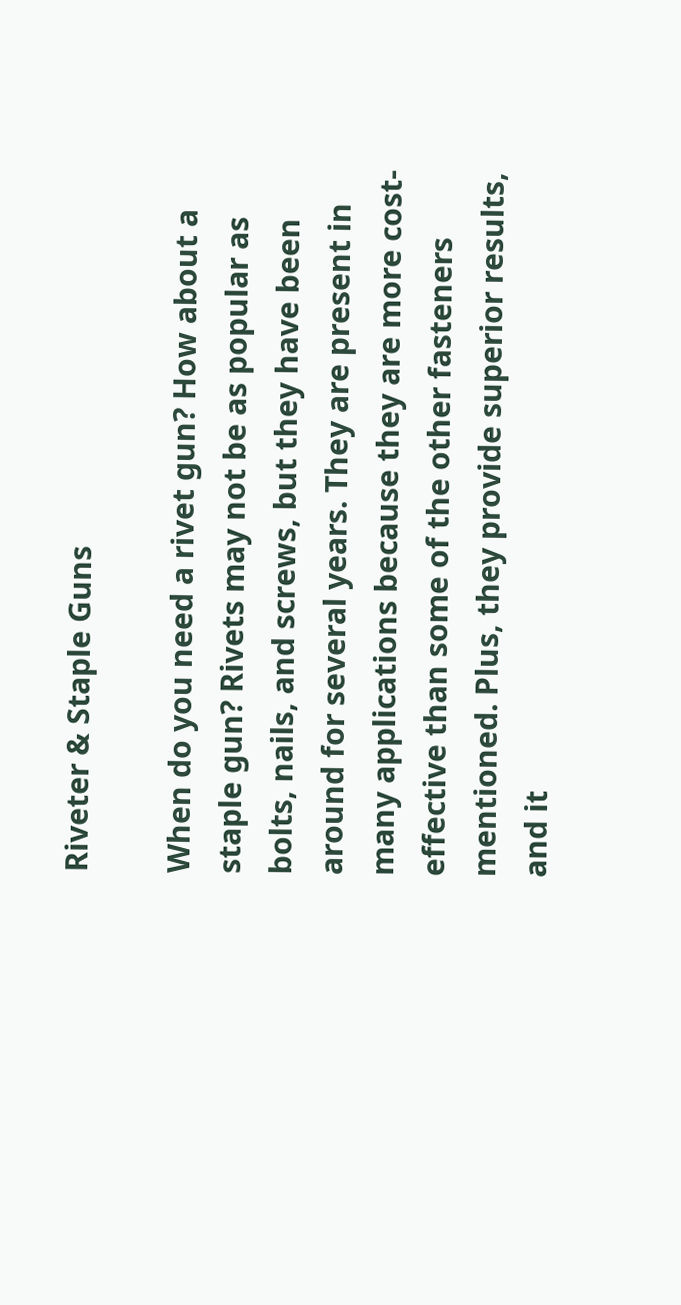Riveter & Staple Guns

When do you need a rivet gun? How about a staple gun? Rivets may not be as popular as bolts, nails, and screws, but they have been around for several years. They are present in many applications because they are more cost-effective than some of the other fasteners mentioned. Plus, they provide superior results, and it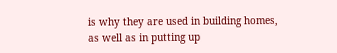is why they are used in building homes, as well as in putting up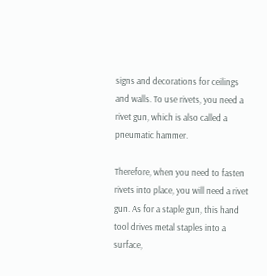signs and decorations for ceilings and walls. To use rivets, you need a rivet gun, which is also called a pneumatic hammer.

Therefore, when you need to fasten rivets into place, you will need a rivet gun. As for a staple gun, this hand tool drives metal staples into a surface,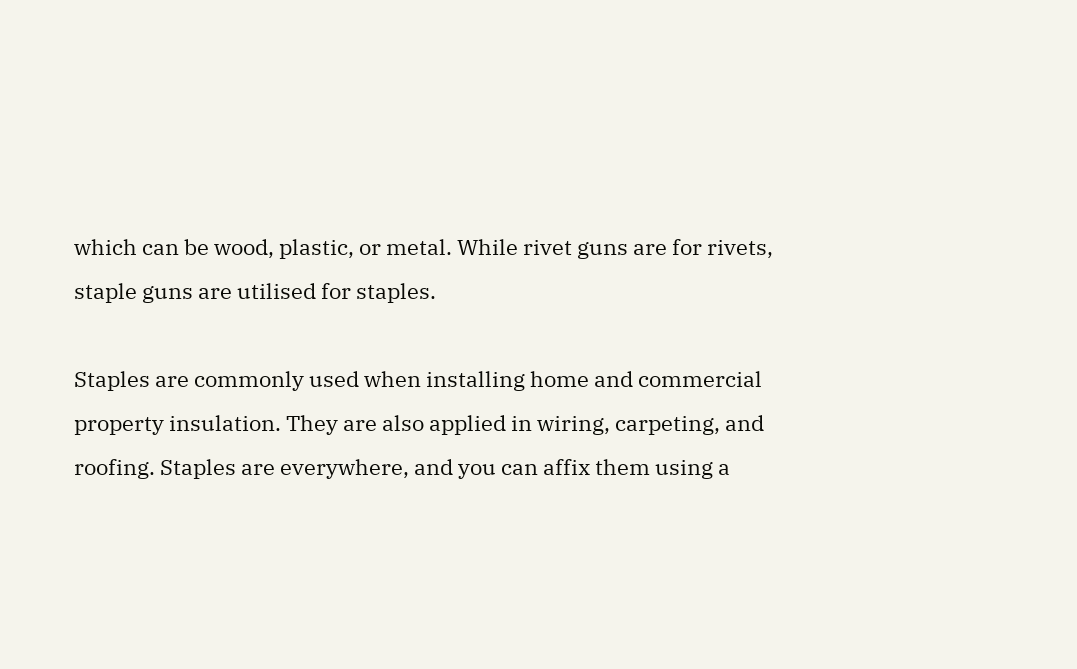which can be wood, plastic, or metal. While rivet guns are for rivets, staple guns are utilised for staples.

Staples are commonly used when installing home and commercial property insulation. They are also applied in wiring, carpeting, and roofing. Staples are everywhere, and you can affix them using a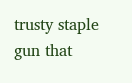trusty staple gun that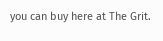you can buy here at The Grit.